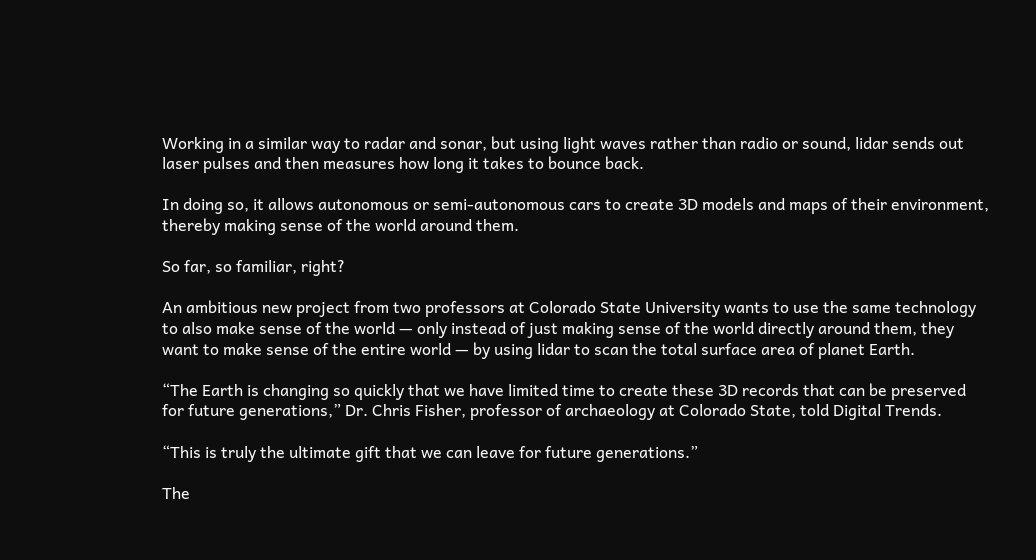Working in a similar way to radar and sonar, but using light waves rather than radio or sound, lidar sends out laser pulses and then measures how long it takes to bounce back.

In doing so, it allows autonomous or semi-autonomous cars to create 3D models and maps of their environment, thereby making sense of the world around them.

So far, so familiar, right?

An ambitious new project from two professors at Colorado State University wants to use the same technology to also make sense of the world — only instead of just making sense of the world directly around them, they want to make sense of the entire world — by using lidar to scan the total surface area of planet Earth.

“The Earth is changing so quickly that we have limited time to create these 3D records that can be preserved for future generations,” Dr. Chris Fisher, professor of archaeology at Colorado State, told Digital Trends.

“This is truly the ultimate gift that we can leave for future generations.”

The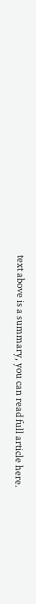text above is a summary, you can read full article here.